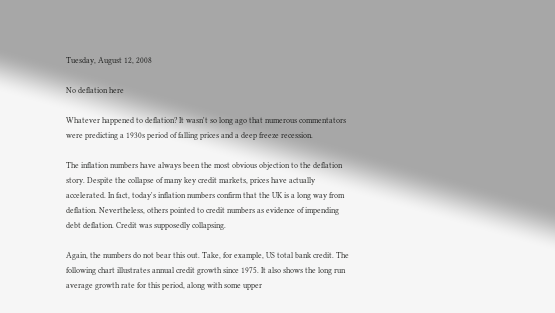Tuesday, August 12, 2008

No deflation here

Whatever happened to deflation? It wasn't so long ago that numerous commentators were predicting a 1930s period of falling prices and a deep freeze recession.

The inflation numbers have always been the most obvious objection to the deflation story. Despite the collapse of many key credit markets, prices have actually accelerated. In fact, today's inflation numbers confirm that the UK is a long way from deflation. Nevertheless, others pointed to credit numbers as evidence of impending debt deflation. Credit was supposedly collapsing.

Again, the numbers do not bear this out. Take, for example, US total bank credit. The following chart illustrates annual credit growth since 1975. It also shows the long run average growth rate for this period, along with some upper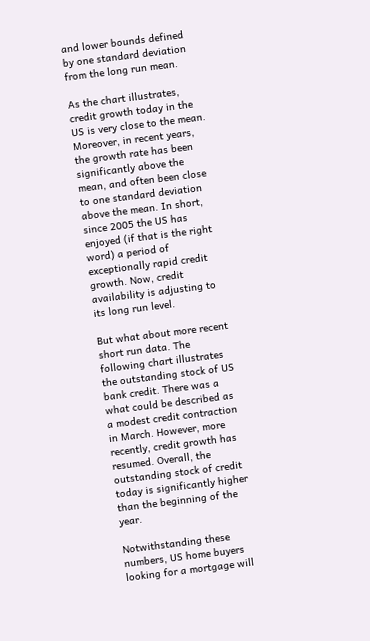and lower bounds defined by one standard deviation from the long run mean.

As the chart illustrates, credit growth today in the US is very close to the mean. Moreover, in recent years, the growth rate has been significantly above the mean, and often been close to one standard deviation above the mean. In short, since 2005 the US has enjoyed (if that is the right word) a period of exceptionally rapid credit growth. Now, credit availability is adjusting to its long run level.

But what about more recent short run data. The following chart illustrates the outstanding stock of US bank credit. There was a what could be described as a modest credit contraction in March. However, more recently, credit growth has resumed. Overall, the outstanding stock of credit today is significantly higher than the beginning of the year.

Notwithstanding these numbers, US home buyers looking for a mortgage will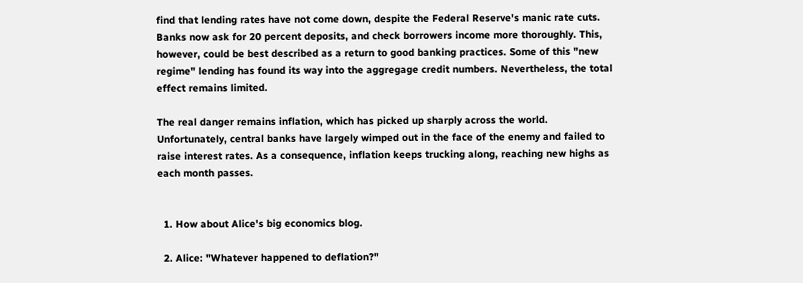find that lending rates have not come down, despite the Federal Reserve's manic rate cuts. Banks now ask for 20 percent deposits, and check borrowers income more thoroughly. This, however, could be best described as a return to good banking practices. Some of this "new regime" lending has found its way into the aggregage credit numbers. Nevertheless, the total effect remains limited.

The real danger remains inflation, which has picked up sharply across the world. Unfortunately, central banks have largely wimped out in the face of the enemy and failed to raise interest rates. As a consequence, inflation keeps trucking along, reaching new highs as each month passes.


  1. How about Alice's big economics blog.

  2. Alice: "Whatever happened to deflation?"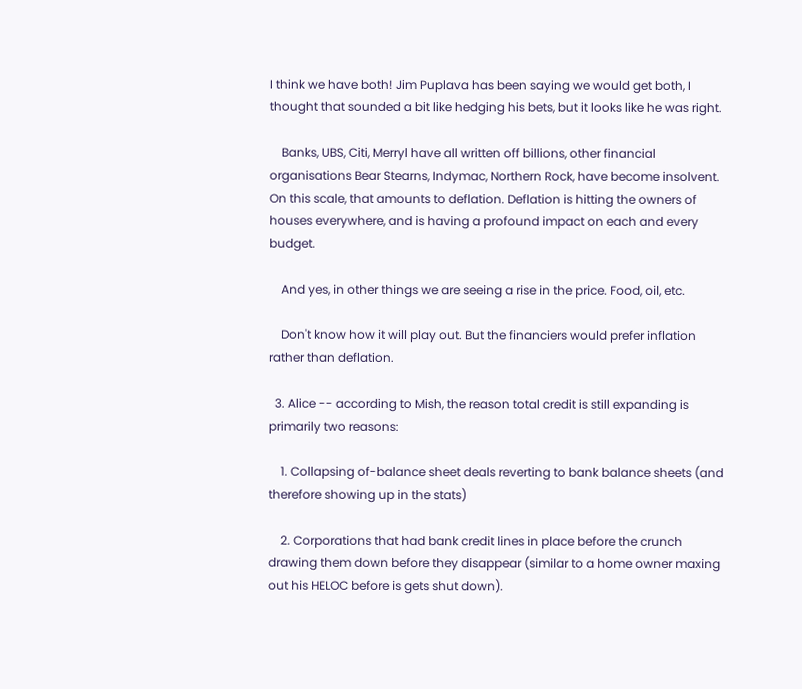I think we have both! Jim Puplava has been saying we would get both, I thought that sounded a bit like hedging his bets, but it looks like he was right.

    Banks, UBS, Citi, Merryl have all written off billions, other financial organisations Bear Stearns, Indymac, Northern Rock, have become insolvent. On this scale, that amounts to deflation. Deflation is hitting the owners of houses everywhere, and is having a profound impact on each and every budget.

    And yes, in other things we are seeing a rise in the price. Food, oil, etc.

    Don't know how it will play out. But the financiers would prefer inflation rather than deflation.

  3. Alice -- according to Mish, the reason total credit is still expanding is primarily two reasons:

    1. Collapsing of-balance sheet deals reverting to bank balance sheets (and therefore showing up in the stats)

    2. Corporations that had bank credit lines in place before the crunch drawing them down before they disappear (similar to a home owner maxing out his HELOC before is gets shut down).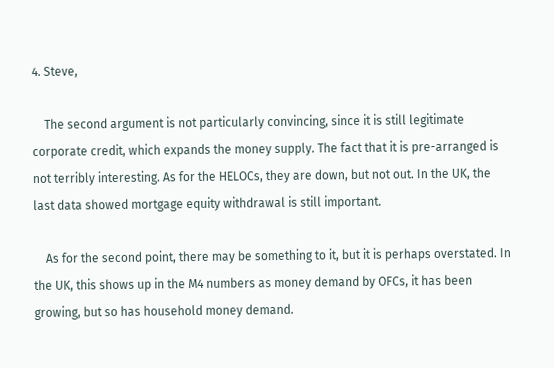4. Steve,

    The second argument is not particularly convincing, since it is still legitimate corporate credit, which expands the money supply. The fact that it is pre-arranged is not terribly interesting. As for the HELOCs, they are down, but not out. In the UK, the last data showed mortgage equity withdrawal is still important.

    As for the second point, there may be something to it, but it is perhaps overstated. In the UK, this shows up in the M4 numbers as money demand by OFCs, it has been growing, but so has household money demand.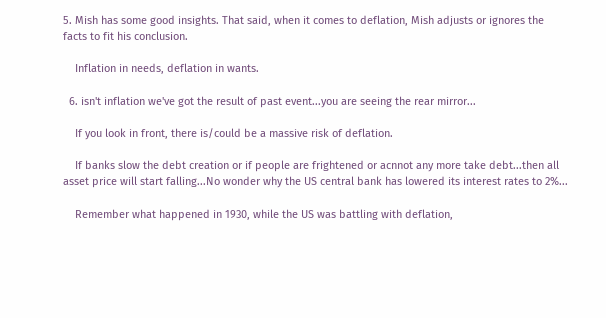5. Mish has some good insights. That said, when it comes to deflation, Mish adjusts or ignores the facts to fit his conclusion.

    Inflation in needs, deflation in wants.

  6. isn't inflation we've got the result of past event...you are seeing the rear mirror...

    If you look in front, there is/could be a massive risk of deflation.

    If banks slow the debt creation or if people are frightened or acnnot any more take debt...then all asset price will start falling...No wonder why the US central bank has lowered its interest rates to 2%...

    Remember what happened in 1930, while the US was battling with deflation,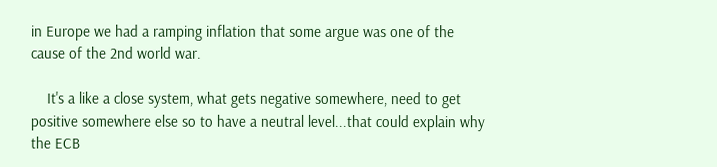in Europe we had a ramping inflation that some argue was one of the cause of the 2nd world war.

    It's a like a close system, what gets negative somewhere, need to get positive somewhere else so to have a neutral level...that could explain why the ECB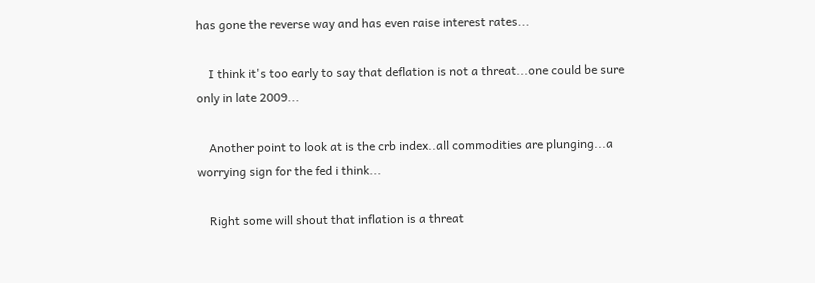has gone the reverse way and has even raise interest rates...

    I think it's too early to say that deflation is not a threat...one could be sure only in late 2009...

    Another point to look at is the crb index..all commodities are plunging...a worrying sign for the fed i think...

    Right some will shout that inflation is a threat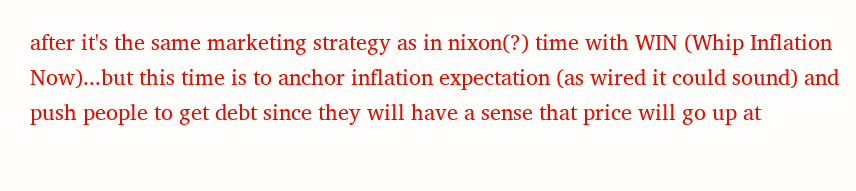after it's the same marketing strategy as in nixon(?) time with WIN (Whip Inflation Now)...but this time is to anchor inflation expectation (as wired it could sound) and push people to get debt since they will have a sense that price will go up at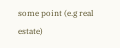some point (e.g real estate)